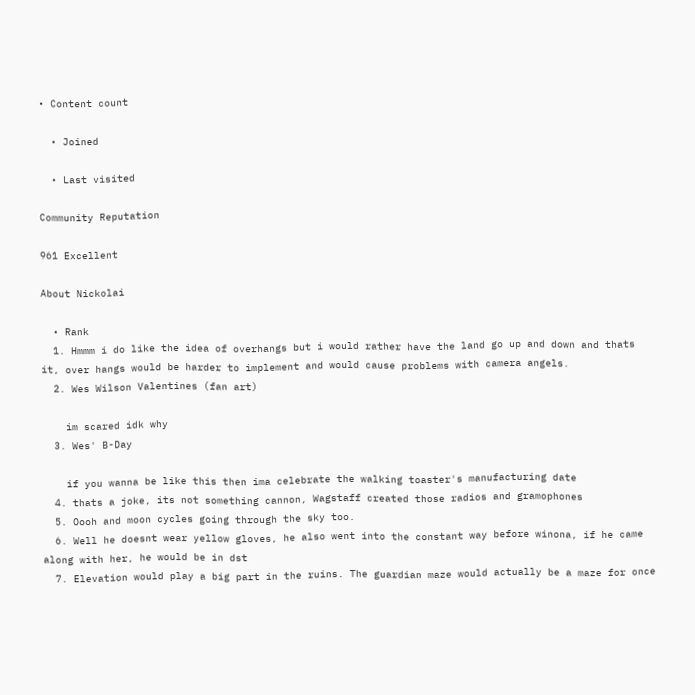• Content count

  • Joined

  • Last visited

Community Reputation

961 Excellent

About Nickolai

  • Rank
  1. Hmmm i do like the idea of overhangs but i would rather have the land go up and down and thats it, over hangs would be harder to implement and would cause problems with camera angels.
  2. Wes Wilson Valentines (fan art)

    im scared idk why
  3. Wes' B-Day

    if you wanna be like this then ima celebrate the walking toaster's manufacturing date
  4. thats a joke, its not something cannon, Wagstaff created those radios and gramophones
  5. Oooh and moon cycles going through the sky too.
  6. Well he doesnt wear yellow gloves, he also went into the constant way before winona, if he came along with her, he would be in dst
  7. Elevation would play a big part in the ruins. The guardian maze would actually be a maze for once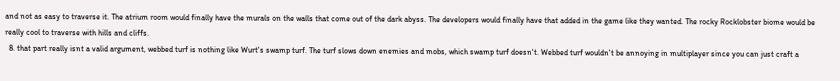and not as easy to traverse it. The atrium room would finally have the murals on the walls that come out of the dark abyss. The developers would finally have that added in the game like they wanted. The rocky Rocklobster biome would be really cool to traverse with hills and cliffs.
  8. that part really isnt a valid argument, webbed turf is nothing like Wurt's swamp turf. The turf slows down enemies and mobs, which swamp turf doesn't. Webbed turf wouldn't be annoying in multiplayer since you can just craft a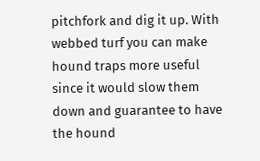pitchfork and dig it up. With webbed turf you can make hound traps more useful since it would slow them down and guarantee to have the hound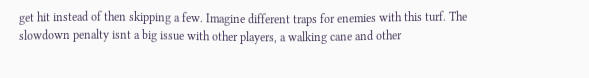get hit instead of then skipping a few. Imagine different traps for enemies with this turf. The slowdown penalty isnt a big issue with other players, a walking cane and other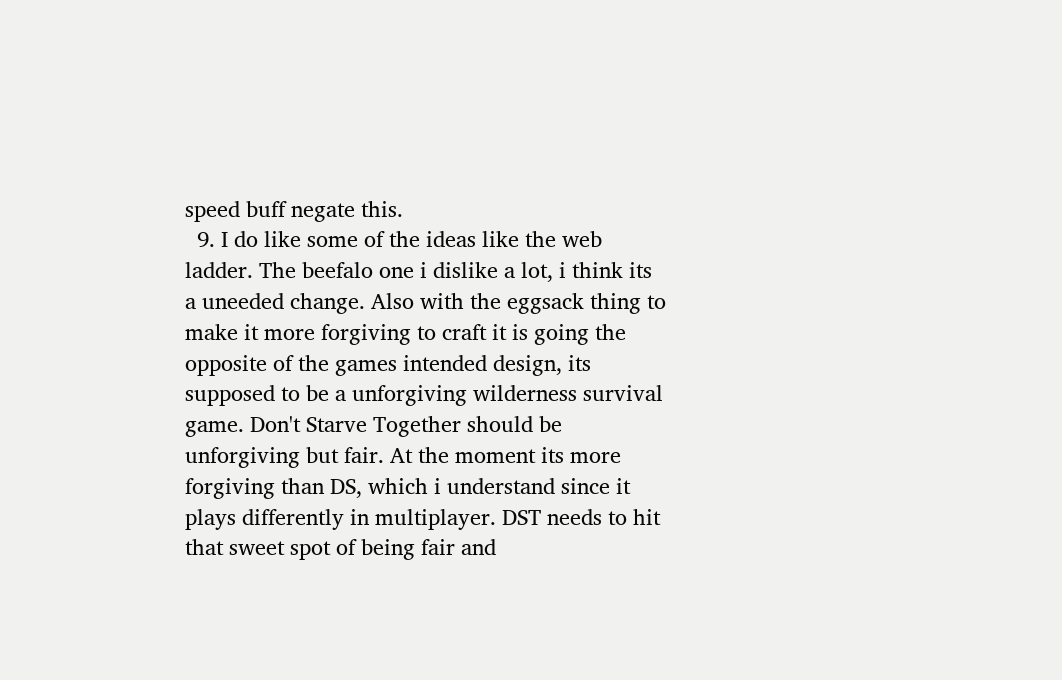speed buff negate this.
  9. I do like some of the ideas like the web ladder. The beefalo one i dislike a lot, i think its a uneeded change. Also with the eggsack thing to make it more forgiving to craft it is going the opposite of the games intended design, its supposed to be a unforgiving wilderness survival game. Don't Starve Together should be unforgiving but fair. At the moment its more forgiving than DS, which i understand since it plays differently in multiplayer. DST needs to hit that sweet spot of being fair and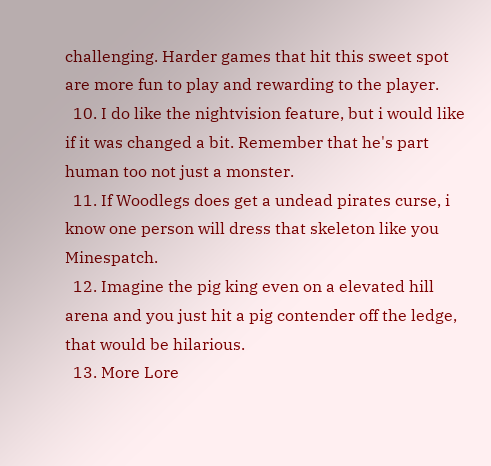challenging. Harder games that hit this sweet spot are more fun to play and rewarding to the player.
  10. I do like the nightvision feature, but i would like if it was changed a bit. Remember that he's part human too not just a monster.
  11. If Woodlegs does get a undead pirates curse, i know one person will dress that skeleton like you Minespatch.
  12. Imagine the pig king even on a elevated hill arena and you just hit a pig contender off the ledge, that would be hilarious.
  13. More Lore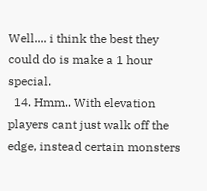Well.... i think the best they could do is make a 1 hour special.
  14. Hmm.. With elevation players cant just walk off the edge, instead certain monsters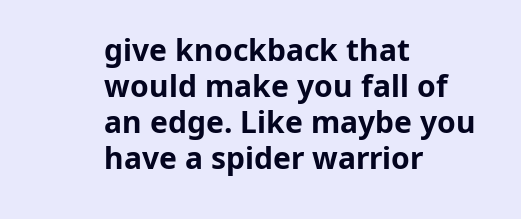give knockback that would make you fall of an edge. Like maybe you have a spider warrior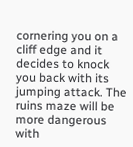cornering you on a cliff edge and it decides to knock you back with its jumping attack. The ruins maze will be more dangerous with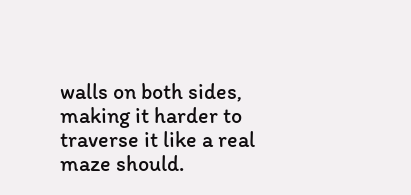walls on both sides, making it harder to traverse it like a real maze should.